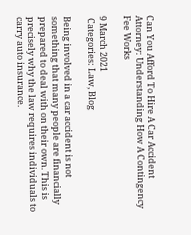Can You Afford To Hire A Car Accident Attorney: Understanding How A Contingency Fee Works

9 March 2021
 Categories: Law, Blog

Being involved in a car accident is not something that many people are financially prepared to deal with on their own. This is precisely why the law requires individuals to carry auto insurance.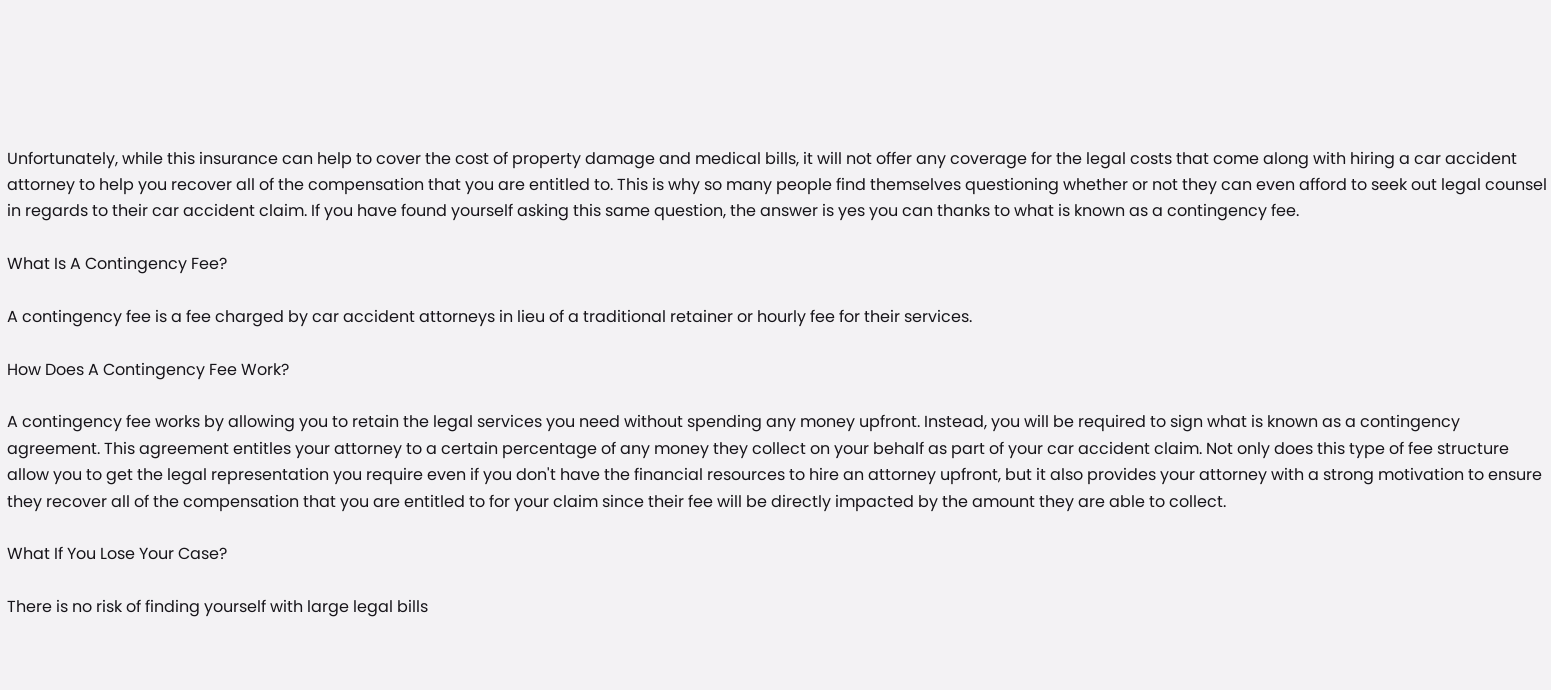Unfortunately, while this insurance can help to cover the cost of property damage and medical bills, it will not offer any coverage for the legal costs that come along with hiring a car accident attorney to help you recover all of the compensation that you are entitled to. This is why so many people find themselves questioning whether or not they can even afford to seek out legal counsel in regards to their car accident claim. If you have found yourself asking this same question, the answer is yes you can thanks to what is known as a contingency fee.

What Is A Contingency Fee?

A contingency fee is a fee charged by car accident attorneys in lieu of a traditional retainer or hourly fee for their services.

How Does A Contingency Fee Work?

A contingency fee works by allowing you to retain the legal services you need without spending any money upfront. Instead, you will be required to sign what is known as a contingency agreement. This agreement entitles your attorney to a certain percentage of any money they collect on your behalf as part of your car accident claim. Not only does this type of fee structure allow you to get the legal representation you require even if you don't have the financial resources to hire an attorney upfront, but it also provides your attorney with a strong motivation to ensure they recover all of the compensation that you are entitled to for your claim since their fee will be directly impacted by the amount they are able to collect.

What If You Lose Your Case?

There is no risk of finding yourself with large legal bills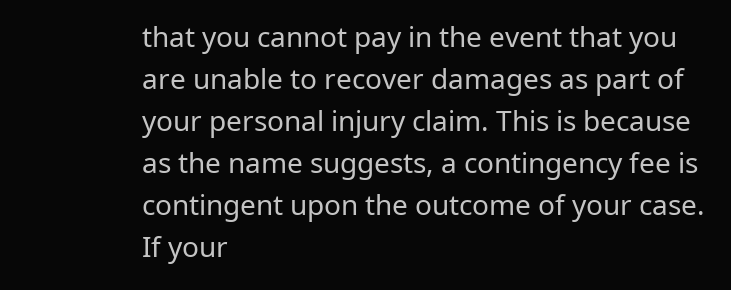that you cannot pay in the event that you are unable to recover damages as part of your personal injury claim. This is because as the name suggests, a contingency fee is contingent upon the outcome of your case. If your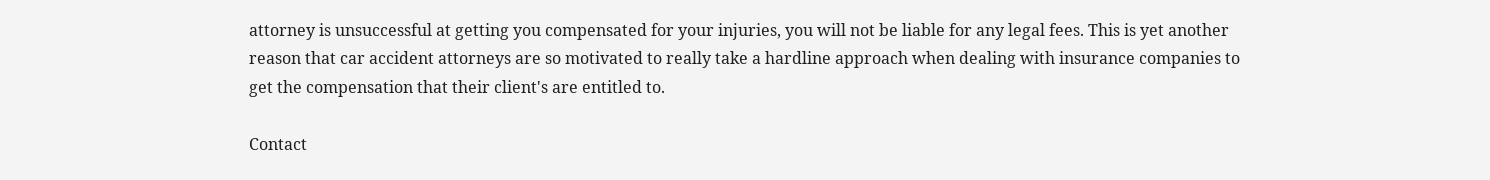attorney is unsuccessful at getting you compensated for your injuries, you will not be liable for any legal fees. This is yet another reason that car accident attorneys are so motivated to really take a hardline approach when dealing with insurance companies to get the compensation that their client's are entitled to.

Contact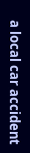a local car accident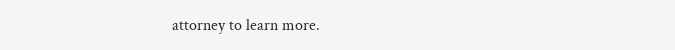attorney to learn more.